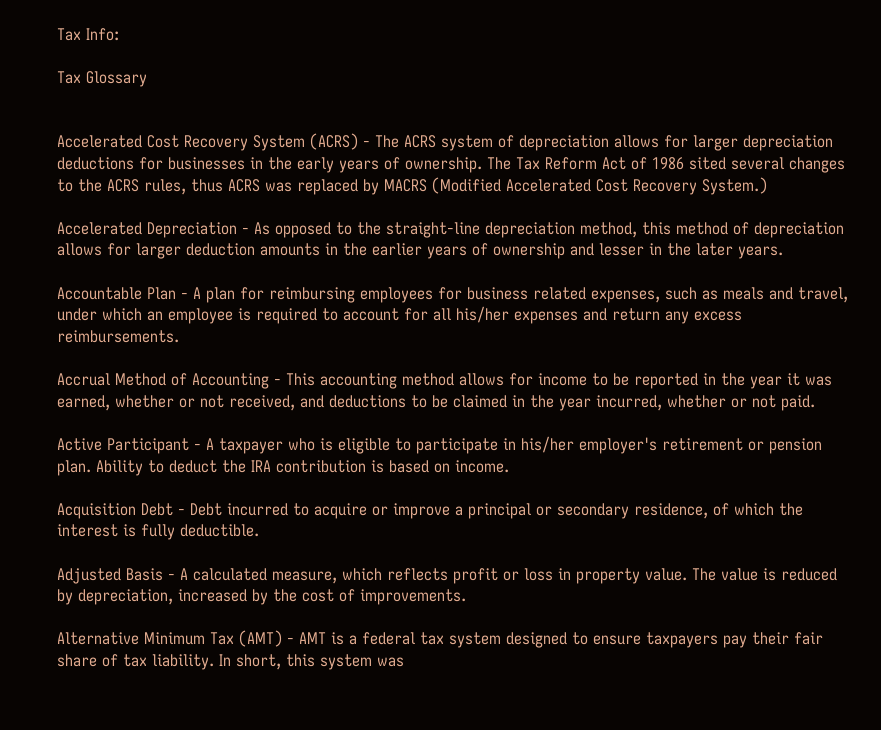Tax Info:

Tax Glossary


Accelerated Cost Recovery System (ACRS) - The ACRS system of depreciation allows for larger depreciation deductions for businesses in the early years of ownership. The Tax Reform Act of 1986 sited several changes to the ACRS rules, thus ACRS was replaced by MACRS (Modified Accelerated Cost Recovery System.)

Accelerated Depreciation - As opposed to the straight-line depreciation method, this method of depreciation allows for larger deduction amounts in the earlier years of ownership and lesser in the later years.

Accountable Plan - A plan for reimbursing employees for business related expenses, such as meals and travel, under which an employee is required to account for all his/her expenses and return any excess reimbursements.

Accrual Method of Accounting - This accounting method allows for income to be reported in the year it was earned, whether or not received, and deductions to be claimed in the year incurred, whether or not paid.

Active Participant - A taxpayer who is eligible to participate in his/her employer's retirement or pension plan. Ability to deduct the IRA contribution is based on income.

Acquisition Debt - Debt incurred to acquire or improve a principal or secondary residence, of which the interest is fully deductible.

Adjusted Basis - A calculated measure, which reflects profit or loss in property value. The value is reduced by depreciation, increased by the cost of improvements.

Alternative Minimum Tax (AMT) - AMT is a federal tax system designed to ensure taxpayers pay their fair share of tax liability. In short, this system was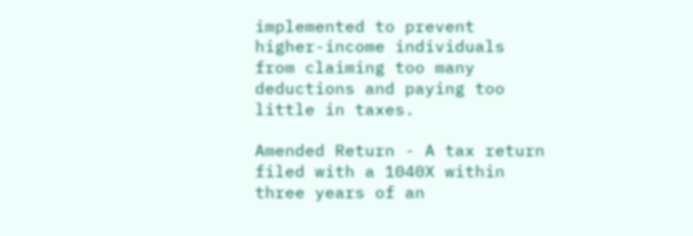implemented to prevent higher-income individuals from claiming too many deductions and paying too little in taxes.

Amended Return - A tax return filed with a 1040X within three years of an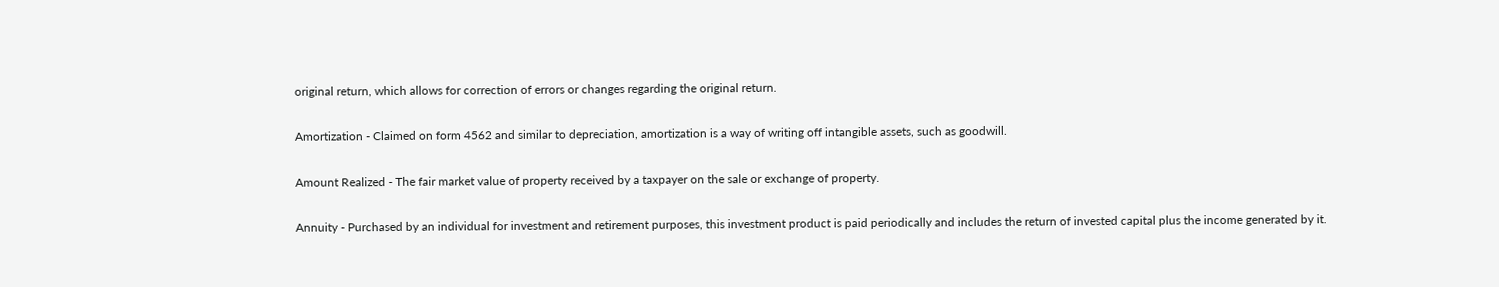original return, which allows for correction of errors or changes regarding the original return.

Amortization - Claimed on form 4562 and similar to depreciation, amortization is a way of writing off intangible assets, such as goodwill.

Amount Realized - The fair market value of property received by a taxpayer on the sale or exchange of property.

Annuity - Purchased by an individual for investment and retirement purposes, this investment product is paid periodically and includes the return of invested capital plus the income generated by it.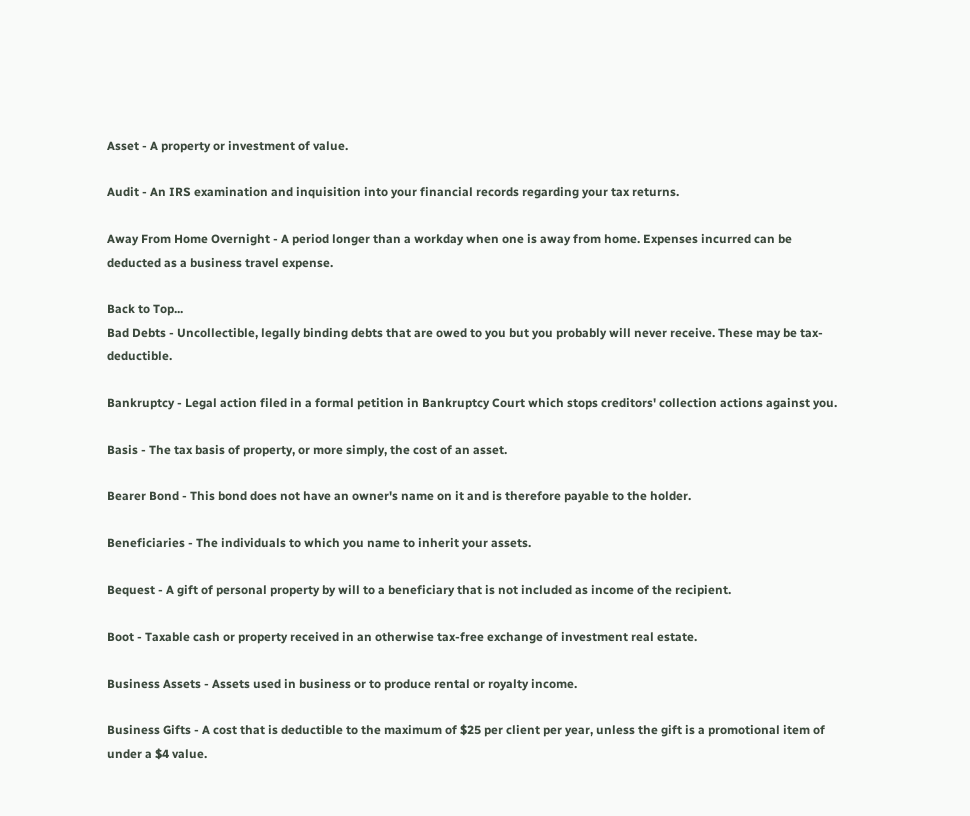Asset - A property or investment of value.

Audit - An IRS examination and inquisition into your financial records regarding your tax returns.

Away From Home Overnight - A period longer than a workday when one is away from home. Expenses incurred can be deducted as a business travel expense.

Back to Top...
Bad Debts - Uncollectible, legally binding debts that are owed to you but you probably will never receive. These may be tax-deductible.

Bankruptcy - Legal action filed in a formal petition in Bankruptcy Court which stops creditors' collection actions against you.

Basis - The tax basis of property, or more simply, the cost of an asset.

Bearer Bond - This bond does not have an owner's name on it and is therefore payable to the holder.

Beneficiaries - The individuals to which you name to inherit your assets.

Bequest - A gift of personal property by will to a beneficiary that is not included as income of the recipient.

Boot - Taxable cash or property received in an otherwise tax-free exchange of investment real estate.

Business Assets - Assets used in business or to produce rental or royalty income.

Business Gifts - A cost that is deductible to the maximum of $25 per client per year, unless the gift is a promotional item of under a $4 value.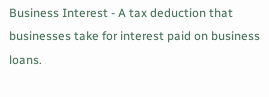Business Interest - A tax deduction that businesses take for interest paid on business loans.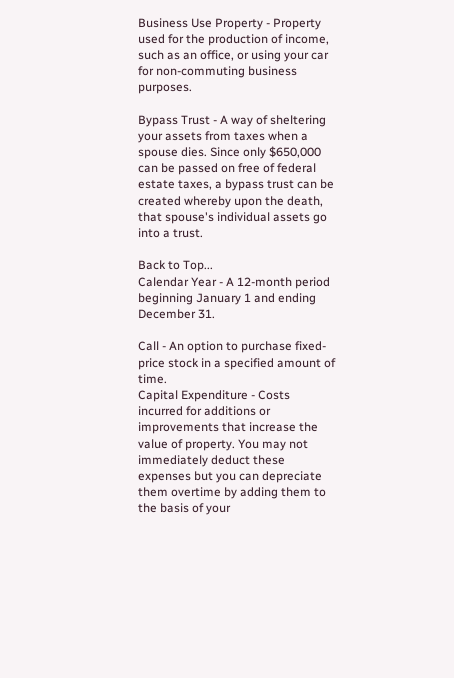Business Use Property - Property used for the production of income, such as an office, or using your car for non-commuting business purposes.

Bypass Trust - A way of sheltering your assets from taxes when a spouse dies. Since only $650,000 can be passed on free of federal estate taxes, a bypass trust can be created whereby upon the death, that spouse's individual assets go into a trust.

Back to Top...
Calendar Year - A 12-month period beginning January 1 and ending December 31.

Call - An option to purchase fixed-price stock in a specified amount of time.
Capital Expenditure - Costs incurred for additions or improvements that increase the value of property. You may not immediately deduct these expenses but you can depreciate them overtime by adding them to the basis of your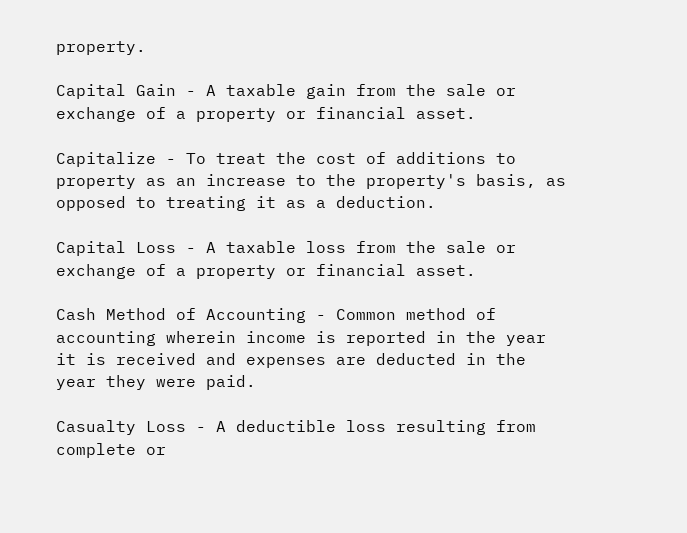property.

Capital Gain - A taxable gain from the sale or exchange of a property or financial asset.

Capitalize - To treat the cost of additions to property as an increase to the property's basis, as opposed to treating it as a deduction.

Capital Loss - A taxable loss from the sale or exchange of a property or financial asset.

Cash Method of Accounting - Common method of accounting wherein income is reported in the year it is received and expenses are deducted in the year they were paid.

Casualty Loss - A deductible loss resulting from complete or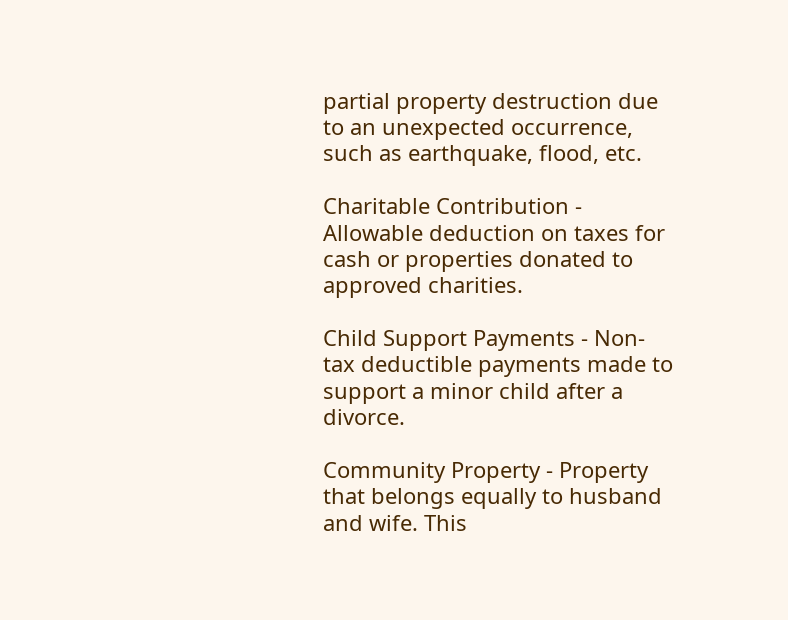partial property destruction due to an unexpected occurrence, such as earthquake, flood, etc.

Charitable Contribution - Allowable deduction on taxes for cash or properties donated to approved charities.

Child Support Payments - Non-tax deductible payments made to support a minor child after a divorce.

Community Property - Property that belongs equally to husband and wife. This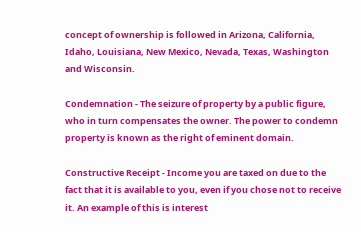concept of ownership is followed in Arizona, California, Idaho, Louisiana, New Mexico, Nevada, Texas, Washington and Wisconsin.

Condemnation - The seizure of property by a public figure, who in turn compensates the owner. The power to condemn property is known as the right of eminent domain.

Constructive Receipt - Income you are taxed on due to the fact that it is available to you, even if you chose not to receive it. An example of this is interest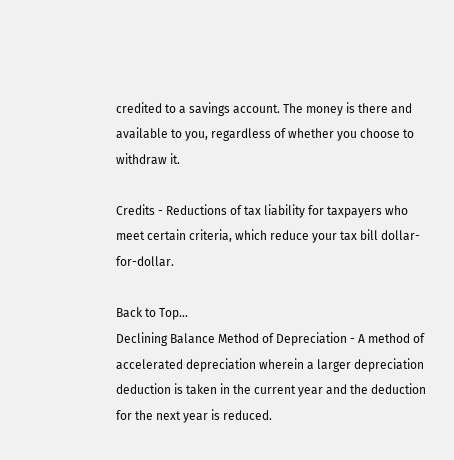credited to a savings account. The money is there and available to you, regardless of whether you choose to withdraw it.

Credits - Reductions of tax liability for taxpayers who meet certain criteria, which reduce your tax bill dollar-for-dollar.

Back to Top...
Declining Balance Method of Depreciation - A method of accelerated depreciation wherein a larger depreciation deduction is taken in the current year and the deduction for the next year is reduced.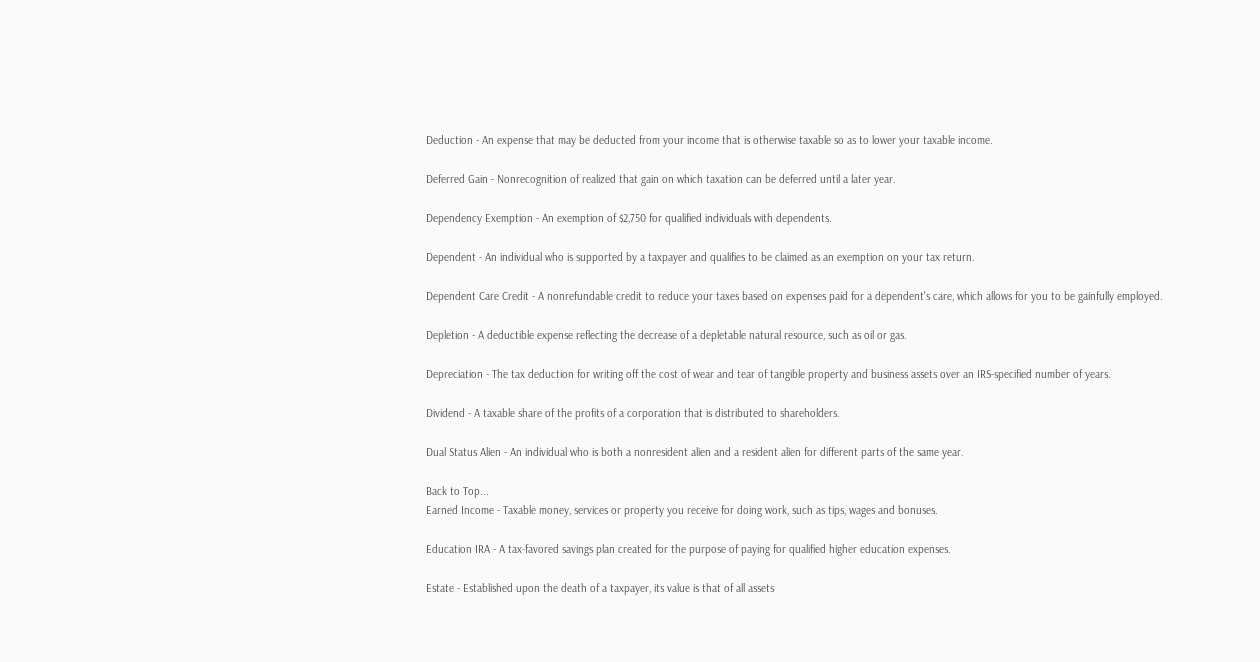Deduction - An expense that may be deducted from your income that is otherwise taxable so as to lower your taxable income.

Deferred Gain - Nonrecognition of realized that gain on which taxation can be deferred until a later year.

Dependency Exemption - An exemption of $2,750 for qualified individuals with dependents.

Dependent - An individual who is supported by a taxpayer and qualifies to be claimed as an exemption on your tax return.

Dependent Care Credit - A nonrefundable credit to reduce your taxes based on expenses paid for a dependent's care, which allows for you to be gainfully employed.

Depletion - A deductible expense reflecting the decrease of a depletable natural resource, such as oil or gas.

Depreciation - The tax deduction for writing off the cost of wear and tear of tangible property and business assets over an IRS-specified number of years.

Dividend - A taxable share of the profits of a corporation that is distributed to shareholders.

Dual Status Alien - An individual who is both a nonresident alien and a resident alien for different parts of the same year.

Back to Top...
Earned Income - Taxable money, services or property you receive for doing work, such as tips, wages and bonuses.

Education IRA - A tax-favored savings plan created for the purpose of paying for qualified higher education expenses.

Estate - Established upon the death of a taxpayer, its value is that of all assets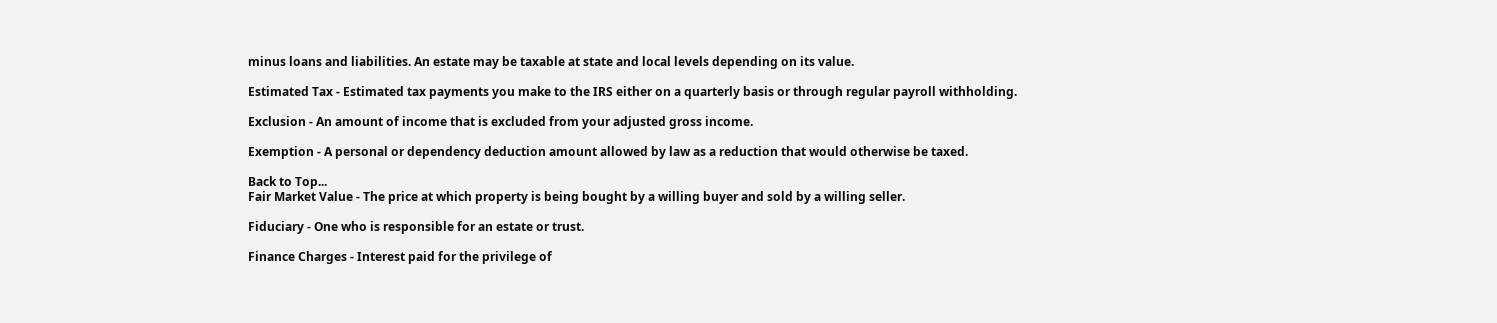minus loans and liabilities. An estate may be taxable at state and local levels depending on its value.

Estimated Tax - Estimated tax payments you make to the IRS either on a quarterly basis or through regular payroll withholding.

Exclusion - An amount of income that is excluded from your adjusted gross income.

Exemption - A personal or dependency deduction amount allowed by law as a reduction that would otherwise be taxed.

Back to Top...
Fair Market Value - The price at which property is being bought by a willing buyer and sold by a willing seller.

Fiduciary - One who is responsible for an estate or trust.

Finance Charges - Interest paid for the privilege of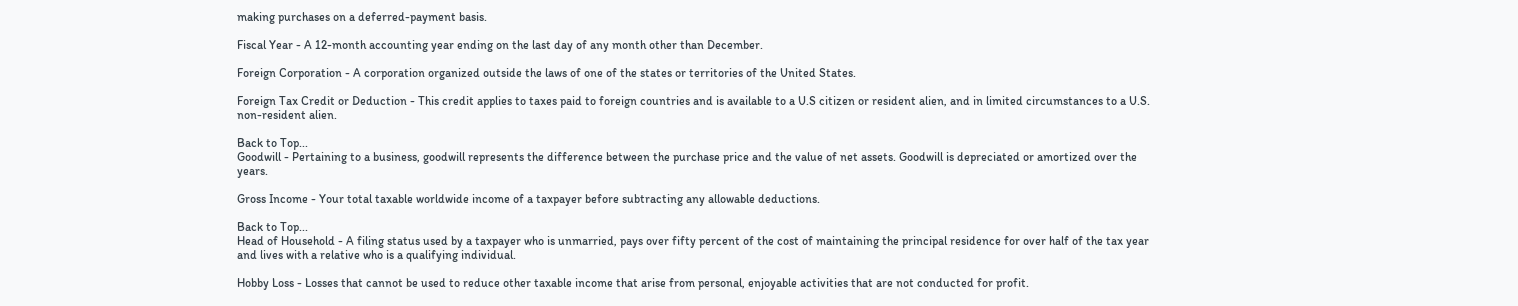making purchases on a deferred-payment basis.

Fiscal Year - A 12-month accounting year ending on the last day of any month other than December.

Foreign Corporation - A corporation organized outside the laws of one of the states or territories of the United States.

Foreign Tax Credit or Deduction - This credit applies to taxes paid to foreign countries and is available to a U.S citizen or resident alien, and in limited circumstances to a U.S. non-resident alien.

Back to Top...
Goodwill - Pertaining to a business, goodwill represents the difference between the purchase price and the value of net assets. Goodwill is depreciated or amortized over the years.

Gross Income - Your total taxable worldwide income of a taxpayer before subtracting any allowable deductions.

Back to Top...
Head of Household - A filing status used by a taxpayer who is unmarried, pays over fifty percent of the cost of maintaining the principal residence for over half of the tax year and lives with a relative who is a qualifying individual.

Hobby Loss - Losses that cannot be used to reduce other taxable income that arise from personal, enjoyable activities that are not conducted for profit.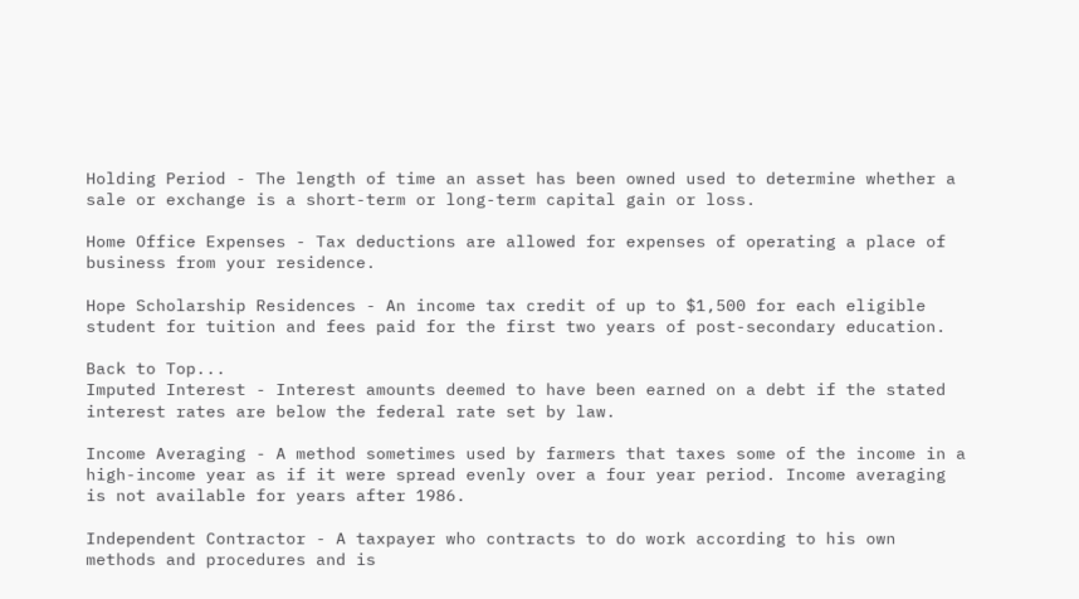Holding Period - The length of time an asset has been owned used to determine whether a sale or exchange is a short-term or long-term capital gain or loss.

Home Office Expenses - Tax deductions are allowed for expenses of operating a place of business from your residence.

Hope Scholarship Residences - An income tax credit of up to $1,500 for each eligible student for tuition and fees paid for the first two years of post-secondary education.

Back to Top...
Imputed Interest - Interest amounts deemed to have been earned on a debt if the stated interest rates are below the federal rate set by law.

Income Averaging - A method sometimes used by farmers that taxes some of the income in a high-income year as if it were spread evenly over a four year period. Income averaging is not available for years after 1986.

Independent Contractor - A taxpayer who contracts to do work according to his own methods and procedures and is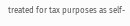treated for tax purposes as self-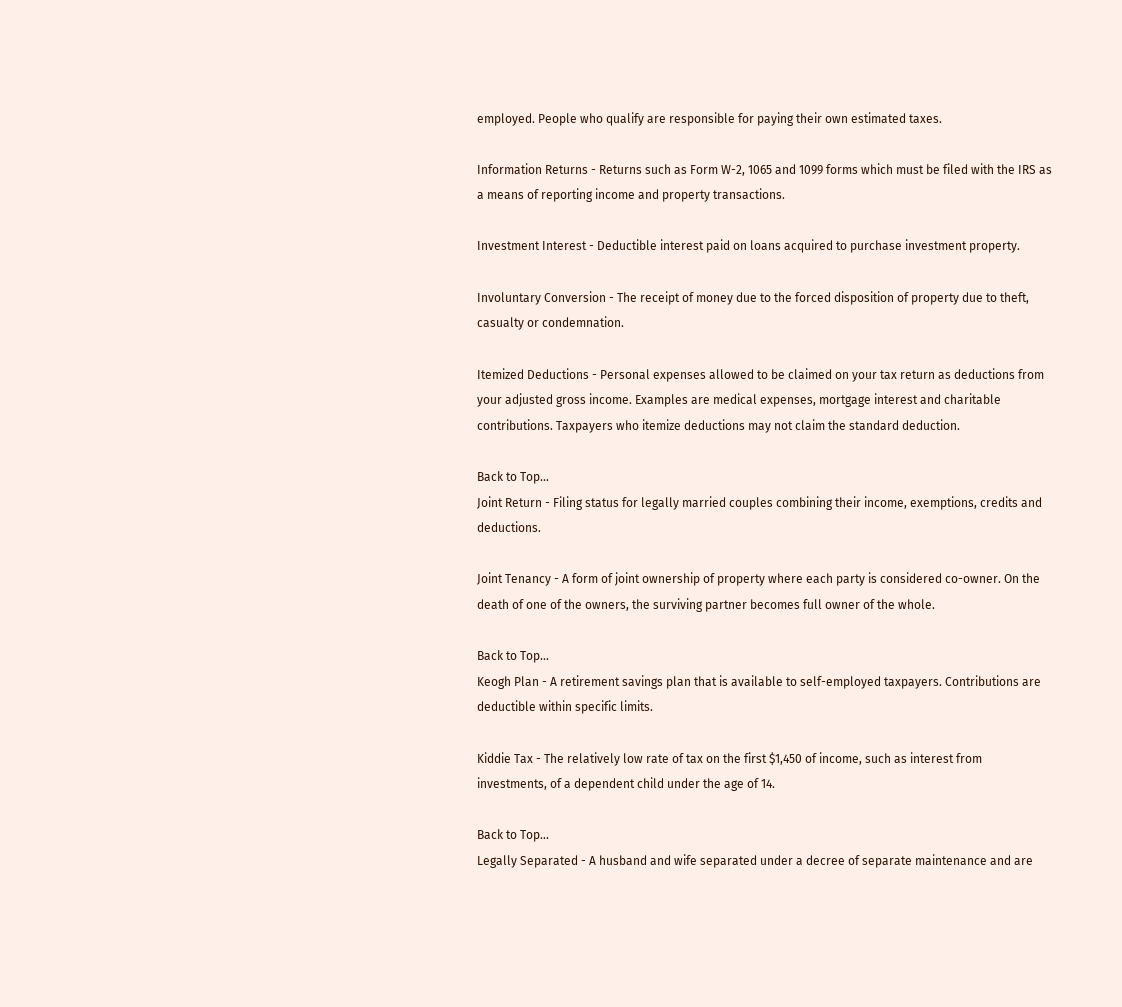employed. People who qualify are responsible for paying their own estimated taxes.

Information Returns - Returns such as Form W-2, 1065 and 1099 forms which must be filed with the IRS as a means of reporting income and property transactions.

Investment Interest - Deductible interest paid on loans acquired to purchase investment property.

Involuntary Conversion - The receipt of money due to the forced disposition of property due to theft, casualty or condemnation.

Itemized Deductions - Personal expenses allowed to be claimed on your tax return as deductions from your adjusted gross income. Examples are medical expenses, mortgage interest and charitable contributions. Taxpayers who itemize deductions may not claim the standard deduction.

Back to Top...
Joint Return - Filing status for legally married couples combining their income, exemptions, credits and deductions.

Joint Tenancy - A form of joint ownership of property where each party is considered co-owner. On the death of one of the owners, the surviving partner becomes full owner of the whole.

Back to Top...
Keogh Plan - A retirement savings plan that is available to self-employed taxpayers. Contributions are deductible within specific limits.

Kiddie Tax - The relatively low rate of tax on the first $1,450 of income, such as interest from investments, of a dependent child under the age of 14.

Back to Top...
Legally Separated - A husband and wife separated under a decree of separate maintenance and are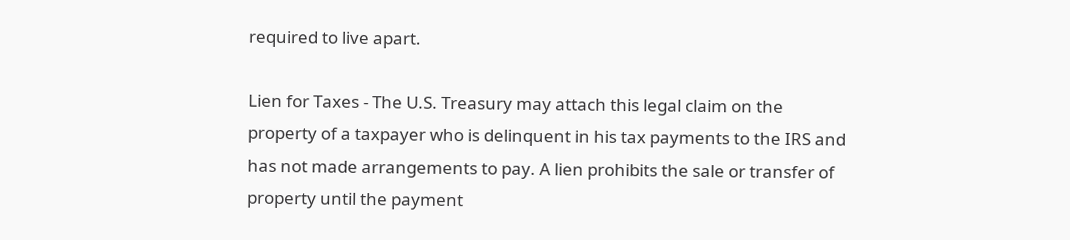required to live apart.

Lien for Taxes - The U.S. Treasury may attach this legal claim on the property of a taxpayer who is delinquent in his tax payments to the IRS and has not made arrangements to pay. A lien prohibits the sale or transfer of property until the payment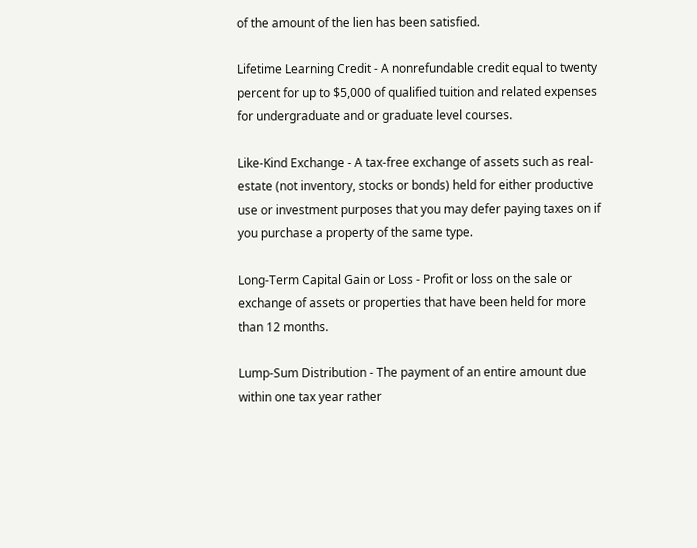of the amount of the lien has been satisfied.

Lifetime Learning Credit - A nonrefundable credit equal to twenty percent for up to $5,000 of qualified tuition and related expenses for undergraduate and or graduate level courses.

Like-Kind Exchange - A tax-free exchange of assets such as real-estate (not inventory, stocks or bonds) held for either productive use or investment purposes that you may defer paying taxes on if you purchase a property of the same type.

Long-Term Capital Gain or Loss - Profit or loss on the sale or exchange of assets or properties that have been held for more than 12 months.

Lump-Sum Distribution - The payment of an entire amount due within one tax year rather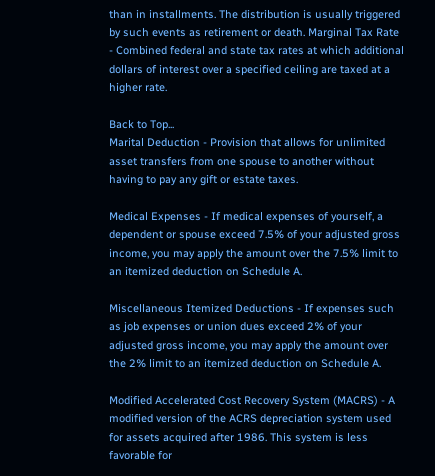than in installments. The distribution is usually triggered by such events as retirement or death. Marginal Tax Rate - Combined federal and state tax rates at which additional dollars of interest over a specified ceiling are taxed at a higher rate.

Back to Top...
Marital Deduction - Provision that allows for unlimited asset transfers from one spouse to another without having to pay any gift or estate taxes.

Medical Expenses - If medical expenses of yourself, a dependent or spouse exceed 7.5% of your adjusted gross income, you may apply the amount over the 7.5% limit to an itemized deduction on Schedule A.

Miscellaneous Itemized Deductions - If expenses such as job expenses or union dues exceed 2% of your adjusted gross income, you may apply the amount over the 2% limit to an itemized deduction on Schedule A.

Modified Accelerated Cost Recovery System (MACRS) - A modified version of the ACRS depreciation system used for assets acquired after 1986. This system is less favorable for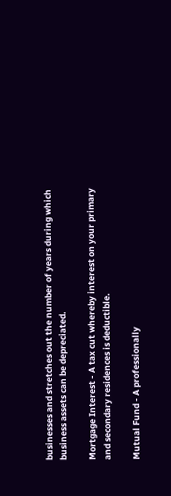businesses and stretches out the number of years during which business assets can be depreciated.

Mortgage Interest - A tax cut whereby interest on your primary and secondary residences is deductible.

Mutual Fund - A professionally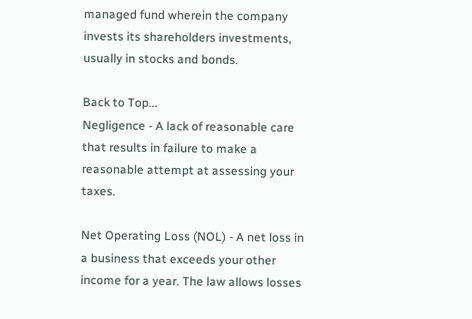managed fund wherein the company invests its shareholders investments, usually in stocks and bonds.

Back to Top...
Negligence - A lack of reasonable care that results in failure to make a reasonable attempt at assessing your taxes.

Net Operating Loss (NOL) - A net loss in a business that exceeds your other income for a year. The law allows losses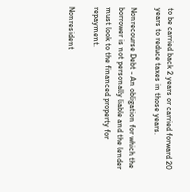to be carried back 2 years or carried forward 20 years to reduce taxes in those years.

Nonrecourse Debt - An obligation for which the borrower is not personally liable and the lender must look to the financed property for repayment.

Nonresident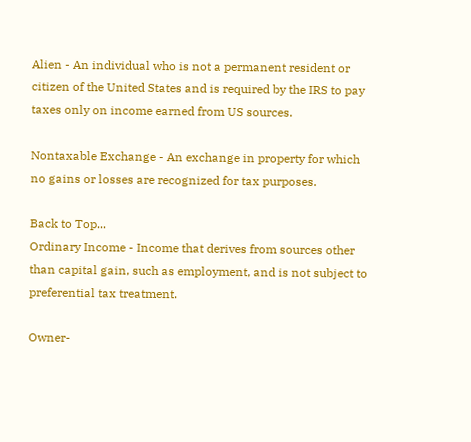Alien - An individual who is not a permanent resident or citizen of the United States and is required by the IRS to pay taxes only on income earned from US sources.

Nontaxable Exchange - An exchange in property for which no gains or losses are recognized for tax purposes.

Back to Top...
Ordinary Income - Income that derives from sources other than capital gain, such as employment, and is not subject to preferential tax treatment.

Owner-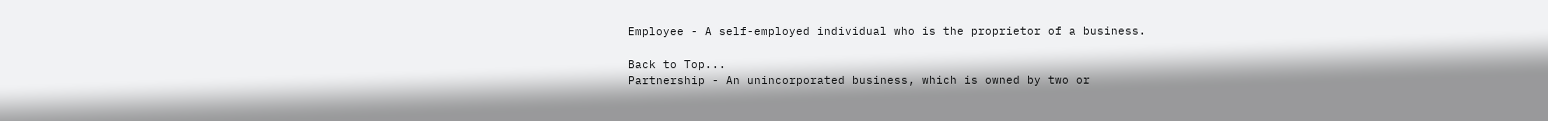Employee - A self-employed individual who is the proprietor of a business.

Back to Top...
Partnership - An unincorporated business, which is owned by two or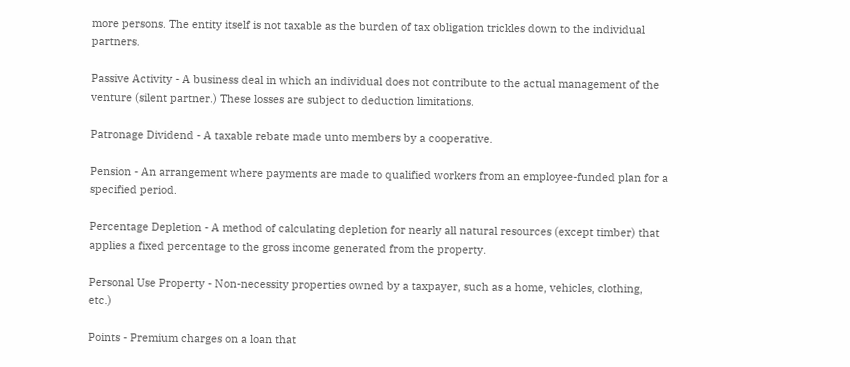more persons. The entity itself is not taxable as the burden of tax obligation trickles down to the individual partners.

Passive Activity - A business deal in which an individual does not contribute to the actual management of the venture (silent partner.) These losses are subject to deduction limitations.

Patronage Dividend - A taxable rebate made unto members by a cooperative.

Pension - An arrangement where payments are made to qualified workers from an employee-funded plan for a specified period.

Percentage Depletion - A method of calculating depletion for nearly all natural resources (except timber) that applies a fixed percentage to the gross income generated from the property.

Personal Use Property - Non-necessity properties owned by a taxpayer, such as a home, vehicles, clothing, etc.)

Points - Premium charges on a loan that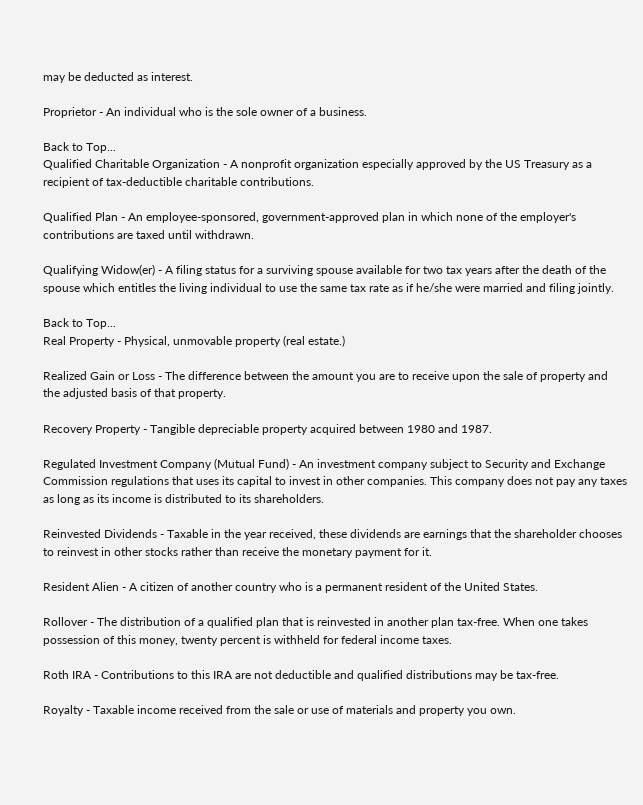may be deducted as interest.

Proprietor - An individual who is the sole owner of a business.

Back to Top...
Qualified Charitable Organization - A nonprofit organization especially approved by the US Treasury as a recipient of tax-deductible charitable contributions.

Qualified Plan - An employee-sponsored, government-approved plan in which none of the employer's contributions are taxed until withdrawn.

Qualifying Widow(er) - A filing status for a surviving spouse available for two tax years after the death of the spouse which entitles the living individual to use the same tax rate as if he/she were married and filing jointly.

Back to Top...
Real Property - Physical, unmovable property (real estate.)

Realized Gain or Loss - The difference between the amount you are to receive upon the sale of property and the adjusted basis of that property.

Recovery Property - Tangible depreciable property acquired between 1980 and 1987.

Regulated Investment Company (Mutual Fund) - An investment company subject to Security and Exchange Commission regulations that uses its capital to invest in other companies. This company does not pay any taxes as long as its income is distributed to its shareholders.

Reinvested Dividends - Taxable in the year received, these dividends are earnings that the shareholder chooses to reinvest in other stocks rather than receive the monetary payment for it.

Resident Alien - A citizen of another country who is a permanent resident of the United States.

Rollover - The distribution of a qualified plan that is reinvested in another plan tax-free. When one takes possession of this money, twenty percent is withheld for federal income taxes.

Roth IRA - Contributions to this IRA are not deductible and qualified distributions may be tax-free.

Royalty - Taxable income received from the sale or use of materials and property you own.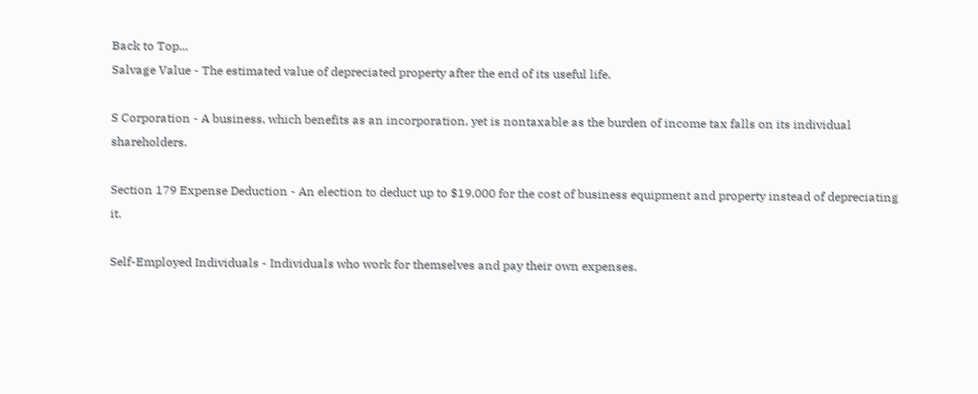Back to Top...
Salvage Value - The estimated value of depreciated property after the end of its useful life.

S Corporation - A business, which benefits as an incorporation, yet is nontaxable as the burden of income tax falls on its individual shareholders.

Section 179 Expense Deduction - An election to deduct up to $19,000 for the cost of business equipment and property instead of depreciating it.

Self-Employed Individuals - Individuals who work for themselves and pay their own expenses.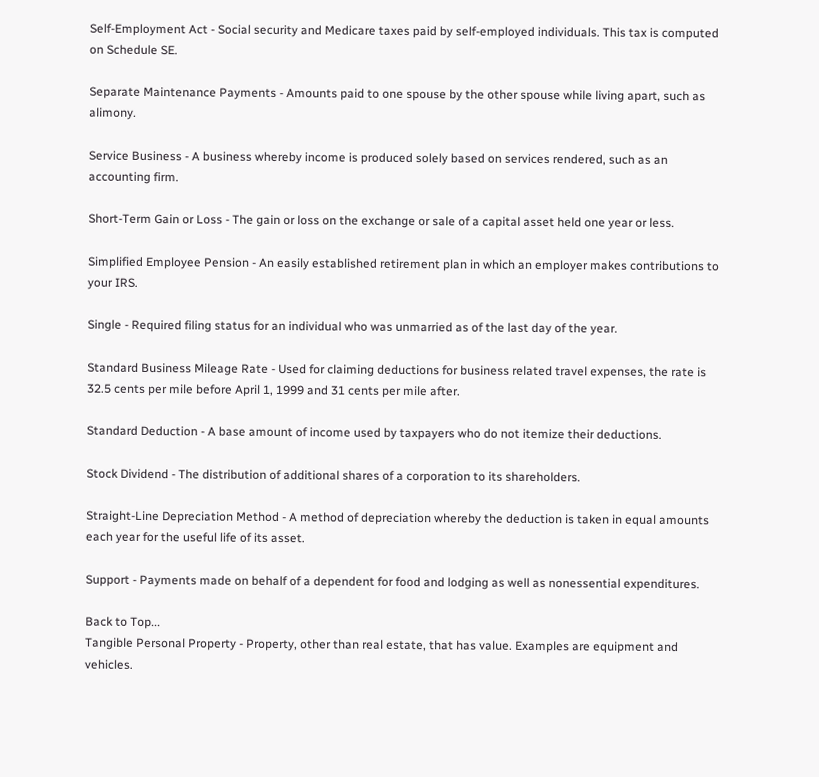Self-Employment Act - Social security and Medicare taxes paid by self-employed individuals. This tax is computed on Schedule SE.

Separate Maintenance Payments - Amounts paid to one spouse by the other spouse while living apart, such as alimony.

Service Business - A business whereby income is produced solely based on services rendered, such as an accounting firm.

Short-Term Gain or Loss - The gain or loss on the exchange or sale of a capital asset held one year or less.

Simplified Employee Pension - An easily established retirement plan in which an employer makes contributions to your IRS.

Single - Required filing status for an individual who was unmarried as of the last day of the year.

Standard Business Mileage Rate - Used for claiming deductions for business related travel expenses, the rate is 32.5 cents per mile before April 1, 1999 and 31 cents per mile after.

Standard Deduction - A base amount of income used by taxpayers who do not itemize their deductions.

Stock Dividend - The distribution of additional shares of a corporation to its shareholders.

Straight-Line Depreciation Method - A method of depreciation whereby the deduction is taken in equal amounts each year for the useful life of its asset.

Support - Payments made on behalf of a dependent for food and lodging as well as nonessential expenditures.

Back to Top...
Tangible Personal Property - Property, other than real estate, that has value. Examples are equipment and vehicles.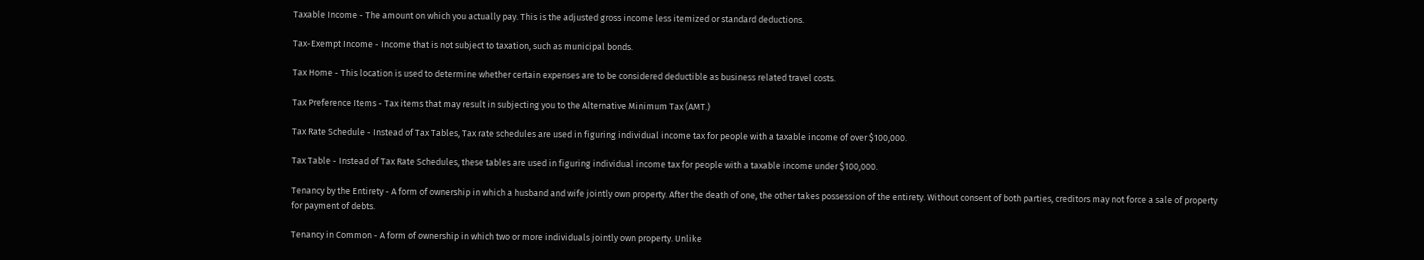Taxable Income - The amount on which you actually pay. This is the adjusted gross income less itemized or standard deductions.

Tax-Exempt Income - Income that is not subject to taxation, such as municipal bonds.

Tax Home - This location is used to determine whether certain expenses are to be considered deductible as business related travel costs.

Tax Preference Items - Tax items that may result in subjecting you to the Alternative Minimum Tax (AMT.)

Tax Rate Schedule - Instead of Tax Tables, Tax rate schedules are used in figuring individual income tax for people with a taxable income of over $100,000.

Tax Table - Instead of Tax Rate Schedules, these tables are used in figuring individual income tax for people with a taxable income under $100,000.

Tenancy by the Entirety - A form of ownership in which a husband and wife jointly own property. After the death of one, the other takes possession of the entirety. Without consent of both parties, creditors may not force a sale of property for payment of debts.

Tenancy in Common - A form of ownership in which two or more individuals jointly own property. Unlike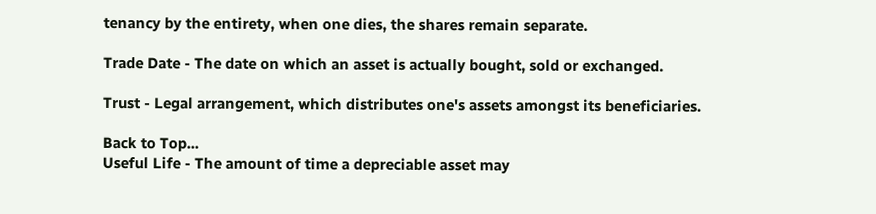tenancy by the entirety, when one dies, the shares remain separate.

Trade Date - The date on which an asset is actually bought, sold or exchanged.

Trust - Legal arrangement, which distributes one's assets amongst its beneficiaries.

Back to Top...
Useful Life - The amount of time a depreciable asset may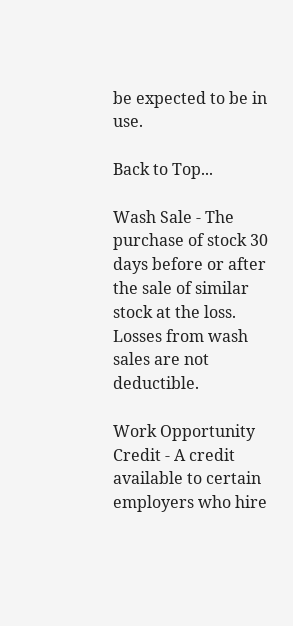be expected to be in use.

Back to Top...

Wash Sale - The purchase of stock 30 days before or after the sale of similar stock at the loss. Losses from wash sales are not deductible.

Work Opportunity Credit - A credit available to certain employers who hire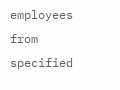employees from specified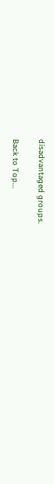disadvantaged groups.

Back to Top...